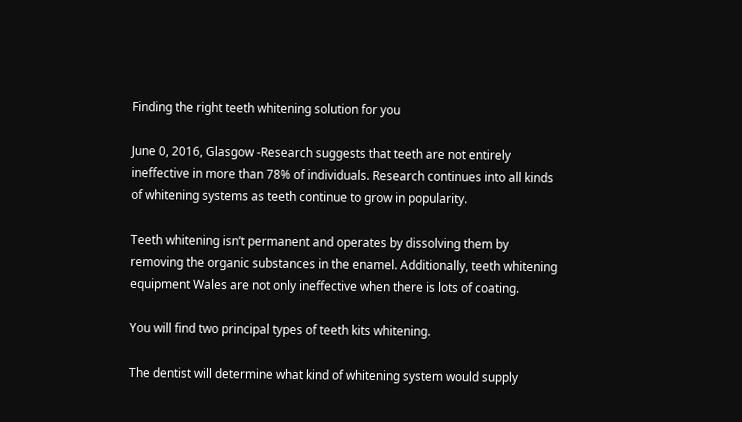Finding the right teeth whitening solution for you

June 0, 2016, Glasgow -Research suggests that teeth are not entirely ineffective in more than 78% of individuals. Research continues into all kinds of whitening systems as teeth continue to grow in popularity.

Teeth whitening isn’t permanent and operates by dissolving them by removing the organic substances in the enamel. Additionally, teeth whitening equipment Wales are not only ineffective when there is lots of coating.

You will find two principal types of teeth kits whitening.

The dentist will determine what kind of whitening system would supply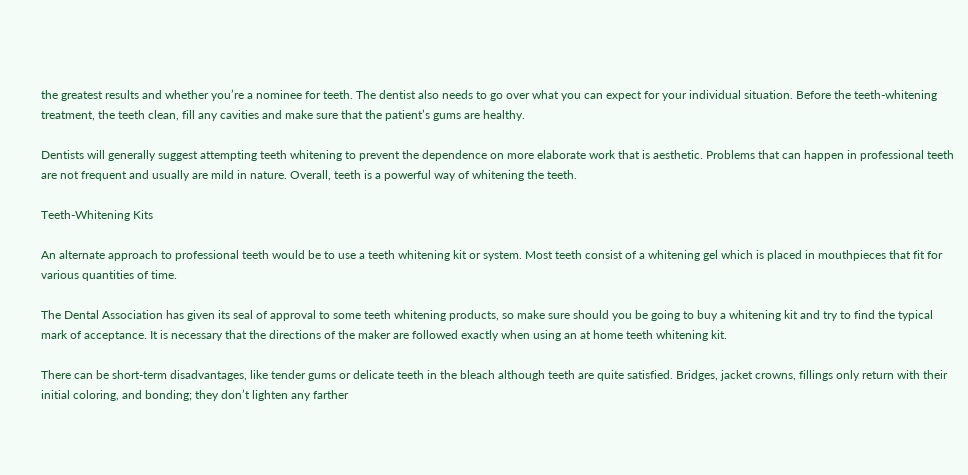the greatest results and whether you’re a nominee for teeth. The dentist also needs to go over what you can expect for your individual situation. Before the teeth-whitening treatment, the teeth clean, fill any cavities and make sure that the patient’s gums are healthy.

Dentists will generally suggest attempting teeth whitening to prevent the dependence on more elaborate work that is aesthetic. Problems that can happen in professional teeth are not frequent and usually are mild in nature. Overall, teeth is a powerful way of whitening the teeth.

Teeth-Whitening Kits

An alternate approach to professional teeth would be to use a teeth whitening kit or system. Most teeth consist of a whitening gel which is placed in mouthpieces that fit for various quantities of time.

The Dental Association has given its seal of approval to some teeth whitening products, so make sure should you be going to buy a whitening kit and try to find the typical mark of acceptance. It is necessary that the directions of the maker are followed exactly when using an at home teeth whitening kit.

There can be short-term disadvantages, like tender gums or delicate teeth in the bleach although teeth are quite satisfied. Bridges, jacket crowns, fillings only return with their initial coloring, and bonding; they don’t lighten any farther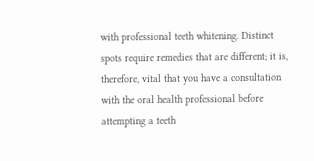with professional teeth whitening. Distinct spots require remedies that are different; it is, therefore, vital that you have a consultation with the oral health professional before attempting a teeth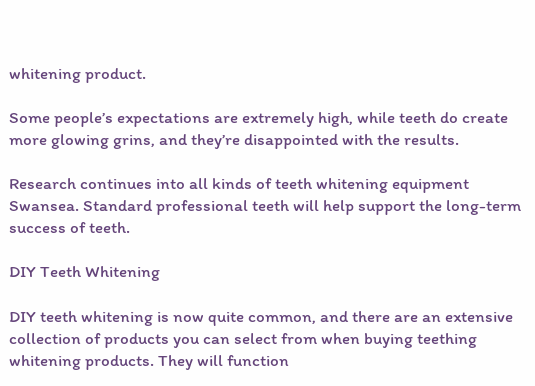whitening product.

Some people’s expectations are extremely high, while teeth do create more glowing grins, and they’re disappointed with the results.

Research continues into all kinds of teeth whitening equipment Swansea. Standard professional teeth will help support the long-term success of teeth.

DIY Teeth Whitening

DIY teeth whitening is now quite common, and there are an extensive collection of products you can select from when buying teething whitening products. They will function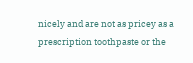nicely and are not as pricey as a prescription toothpaste or the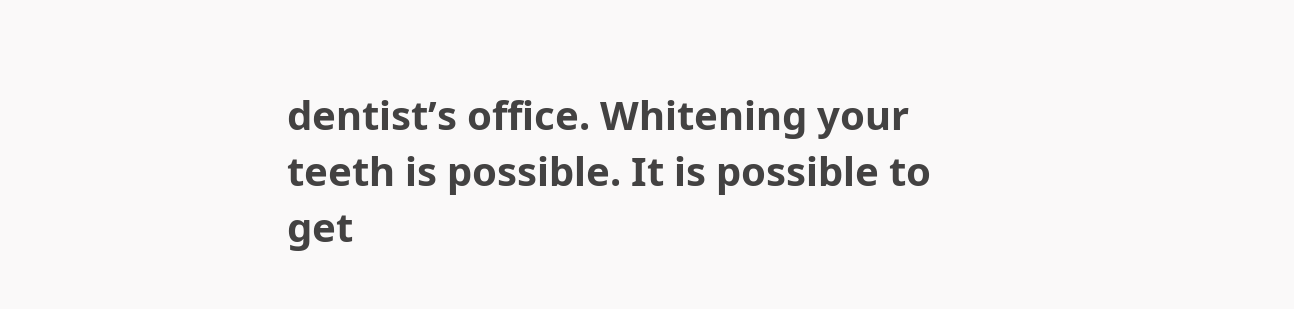dentist’s office. Whitening your teeth is possible. It is possible to get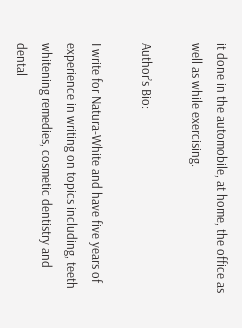it done in the automobile, at home, the office as well as while exercising.

Author’s Bio:

I write for Natura-White and have five years of experience in writing on topics including, teeth whitening remedies, cosmetic dentistry and dental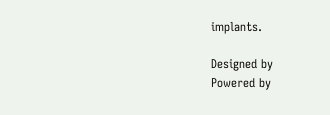implants.

Designed by
Powered by